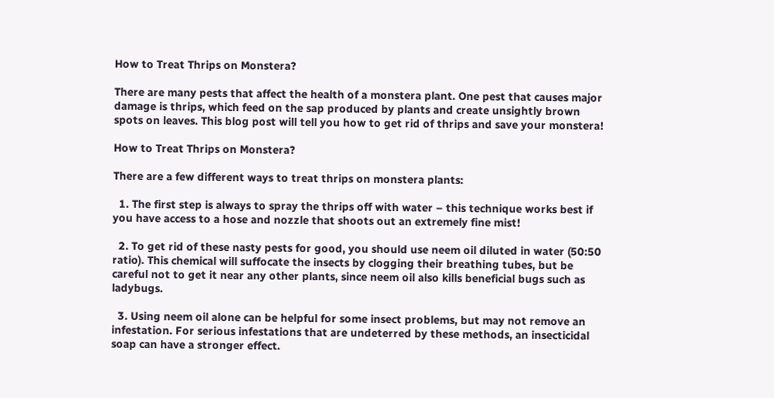How to Treat Thrips on Monstera?

There are many pests that affect the health of a monstera plant. One pest that causes major damage is thrips, which feed on the sap produced by plants and create unsightly brown spots on leaves. This blog post will tell you how to get rid of thrips and save your monstera!

How to Treat Thrips on Monstera?

There are a few different ways to treat thrips on monstera plants:

  1. The first step is always to spray the thrips off with water – this technique works best if you have access to a hose and nozzle that shoots out an extremely fine mist!

  2. To get rid of these nasty pests for good, you should use neem oil diluted in water (50:50 ratio). This chemical will suffocate the insects by clogging their breathing tubes, but be careful not to get it near any other plants, since neem oil also kills beneficial bugs such as ladybugs.

  3. Using neem oil alone can be helpful for some insect problems, but may not remove an infestation. For serious infestations that are undeterred by these methods, an insecticidal soap can have a stronger effect.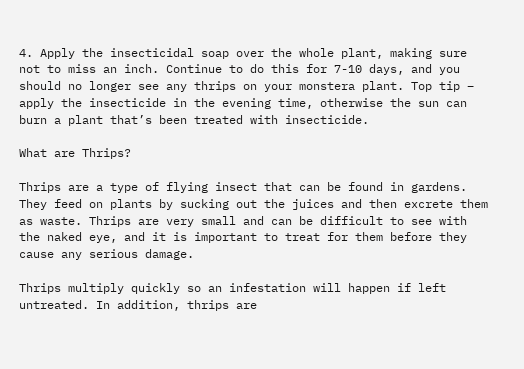4. Apply the insecticidal soap over the whole plant, making sure not to miss an inch. Continue to do this for 7-10 days, and you should no longer see any thrips on your monstera plant. Top tip – apply the insecticide in the evening time, otherwise the sun can burn a plant that’s been treated with insecticide.

What are Thrips?

Thrips are a type of flying insect that can be found in gardens. They feed on plants by sucking out the juices and then excrete them as waste. Thrips are very small and can be difficult to see with the naked eye, and it is important to treat for them before they cause any serious damage.

Thrips multiply quickly so an infestation will happen if left untreated. In addition, thrips are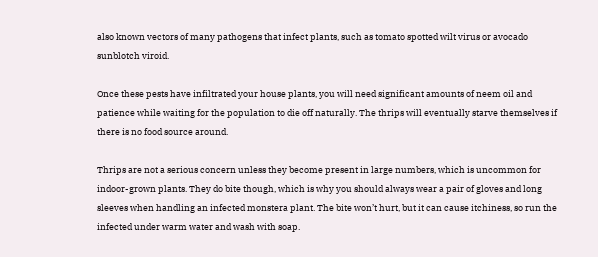also known vectors of many pathogens that infect plants, such as tomato spotted wilt virus or avocado sunblotch viroid.

Once these pests have infiltrated your house plants, you will need significant amounts of neem oil and patience while waiting for the population to die off naturally. The thrips will eventually starve themselves if there is no food source around.

Thrips are not a serious concern unless they become present in large numbers, which is uncommon for indoor-grown plants. They do bite though, which is why you should always wear a pair of gloves and long sleeves when handling an infected monstera plant. The bite won’t hurt, but it can cause itchiness, so run the infected under warm water and wash with soap.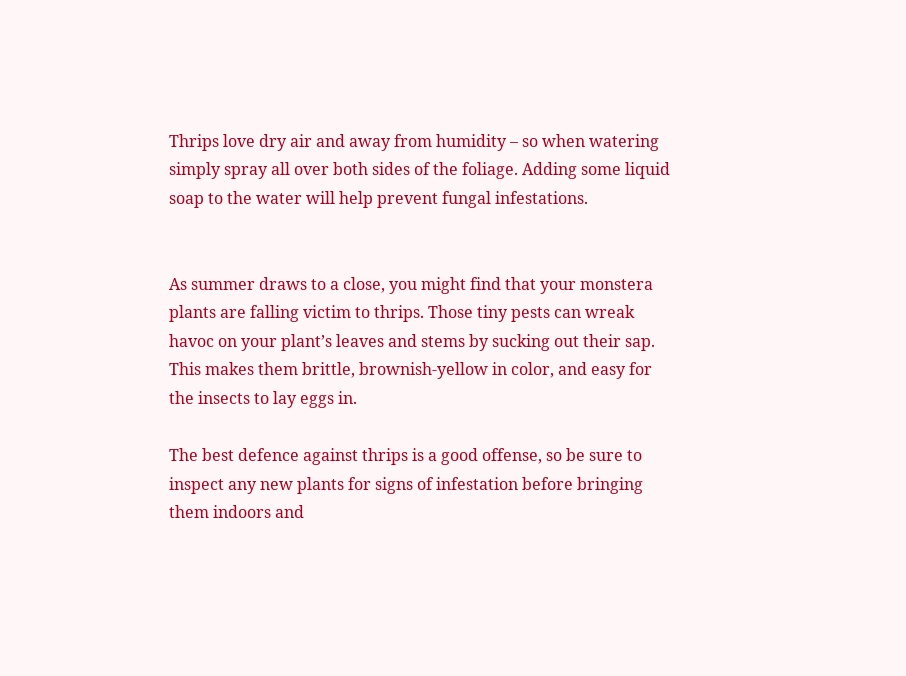Thrips love dry air and away from humidity – so when watering simply spray all over both sides of the foliage. Adding some liquid soap to the water will help prevent fungal infestations.


As summer draws to a close, you might find that your monstera plants are falling victim to thrips. Those tiny pests can wreak havoc on your plant’s leaves and stems by sucking out their sap. This makes them brittle, brownish-yellow in color, and easy for the insects to lay eggs in.

The best defence against thrips is a good offense, so be sure to inspect any new plants for signs of infestation before bringing them indoors and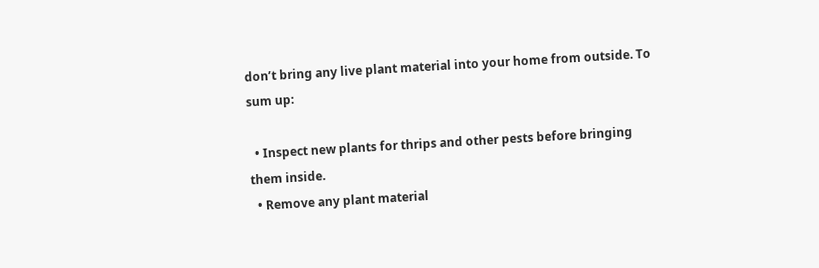don’t bring any live plant material into your home from outside. To sum up:

  • Inspect new plants for thrips and other pests before bringing them inside.
  • Remove any plant material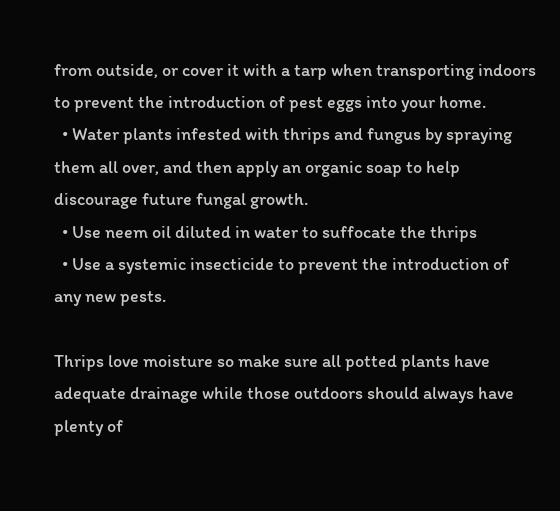from outside, or cover it with a tarp when transporting indoors to prevent the introduction of pest eggs into your home.
  • Water plants infested with thrips and fungus by spraying them all over, and then apply an organic soap to help discourage future fungal growth.
  • Use neem oil diluted in water to suffocate the thrips
  • Use a systemic insecticide to prevent the introduction of any new pests.

Thrips love moisture so make sure all potted plants have adequate drainage while those outdoors should always have plenty of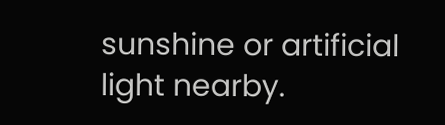sunshine or artificial light nearby.